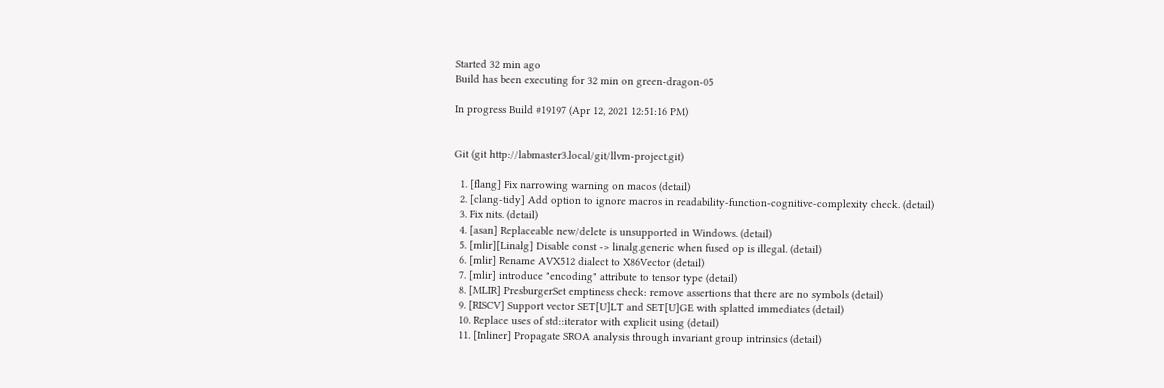Started 32 min ago
Build has been executing for 32 min on green-dragon-05

In progress Build #19197 (Apr 12, 2021 12:51:16 PM)


Git (git http://labmaster3.local/git/llvm-project.git)

  1. [flang] Fix narrowing warning on macos (detail)
  2. [clang-tidy] Add option to ignore macros in readability-function-cognitive-complexity check. (detail)
  3. Fix nits. (detail)
  4. [asan] Replaceable new/delete is unsupported in Windows. (detail)
  5. [mlir][Linalg] Disable const -> linalg.generic when fused op is illegal. (detail)
  6. [mlir] Rename AVX512 dialect to X86Vector (detail)
  7. [mlir] introduce "encoding" attribute to tensor type (detail)
  8. [MLIR] PresburgerSet emptiness check: remove assertions that there are no symbols (detail)
  9. [RISCV] Support vector SET[U]LT and SET[U]GE with splatted immediates (detail)
  10. Replace uses of std::iterator with explicit using (detail)
  11. [Inliner] Propagate SROA analysis through invariant group intrinsics (detail)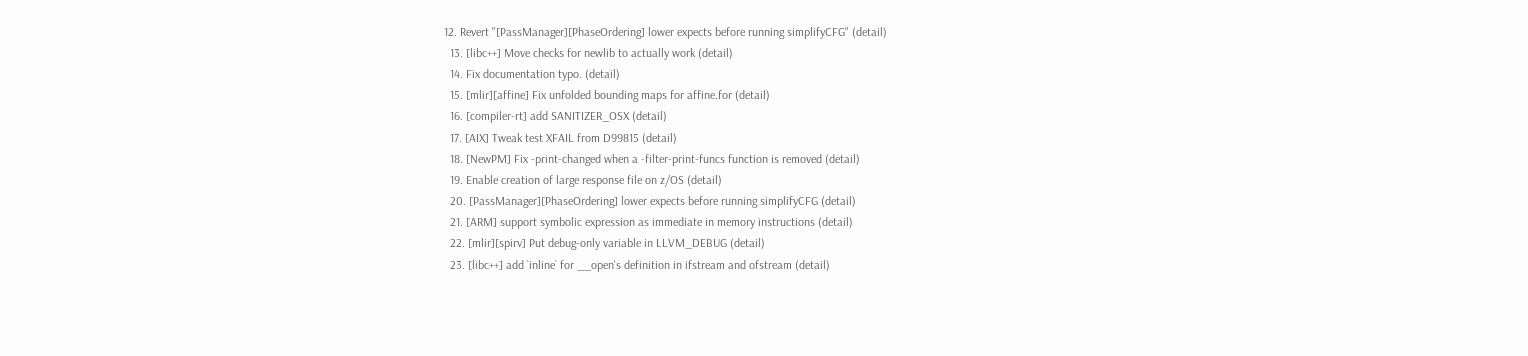12. Revert "[PassManager][PhaseOrdering] lower expects before running simplifyCFG" (detail)
  13. [libc++] Move checks for newlib to actually work (detail)
  14. Fix documentation typo. (detail)
  15. [mlir][affine] Fix unfolded bounding maps for affine.for (detail)
  16. [compiler-rt] add SANITIZER_OSX (detail)
  17. [AIX] Tweak test XFAIL from D99815 (detail)
  18. [NewPM] Fix -print-changed when a -filter-print-funcs function is removed (detail)
  19. Enable creation of large response file on z/OS (detail)
  20. [PassManager][PhaseOrdering] lower expects before running simplifyCFG (detail)
  21. [ARM] support symbolic expression as immediate in memory instructions (detail)
  22. [mlir][spirv] Put debug-only variable in LLVM_DEBUG (detail)
  23. [libc++] add `inline` for __open's definition in ifstream and ofstream (detail)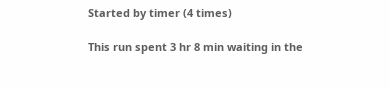Started by timer (4 times)

This run spent 3 hr 8 min waiting in the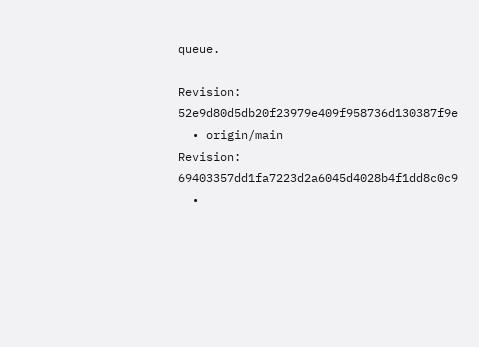queue.

Revision: 52e9d80d5db20f23979e409f958736d130387f9e
  • origin/main
Revision: 69403357dd1fa7223d2a6045d4028b4f1dd8c0c9
  •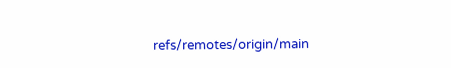refs/remotes/origin/main